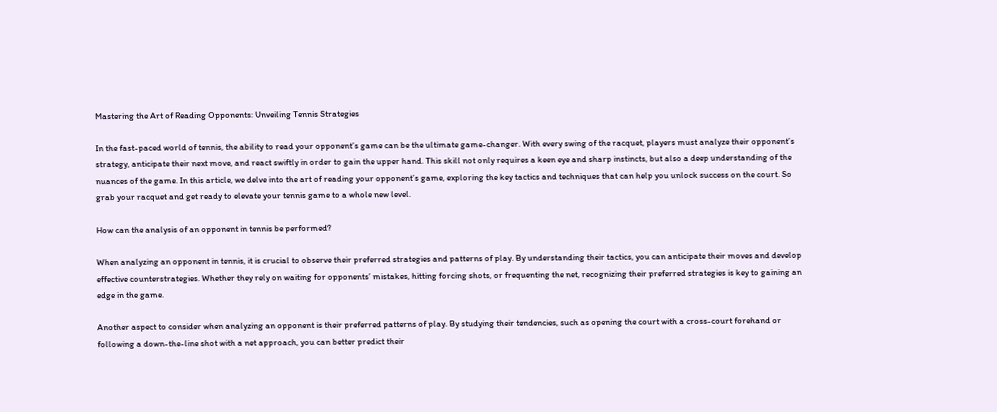Mastering the Art of Reading Opponents: Unveiling Tennis Strategies

In the fast-paced world of tennis, the ability to read your opponent’s game can be the ultimate game-changer. With every swing of the racquet, players must analyze their opponent’s strategy, anticipate their next move, and react swiftly in order to gain the upper hand. This skill not only requires a keen eye and sharp instincts, but also a deep understanding of the nuances of the game. In this article, we delve into the art of reading your opponent’s game, exploring the key tactics and techniques that can help you unlock success on the court. So grab your racquet and get ready to elevate your tennis game to a whole new level.

How can the analysis of an opponent in tennis be performed?

When analyzing an opponent in tennis, it is crucial to observe their preferred strategies and patterns of play. By understanding their tactics, you can anticipate their moves and develop effective counterstrategies. Whether they rely on waiting for opponents’ mistakes, hitting forcing shots, or frequenting the net, recognizing their preferred strategies is key to gaining an edge in the game.

Another aspect to consider when analyzing an opponent is their preferred patterns of play. By studying their tendencies, such as opening the court with a cross-court forehand or following a down-the-line shot with a net approach, you can better predict their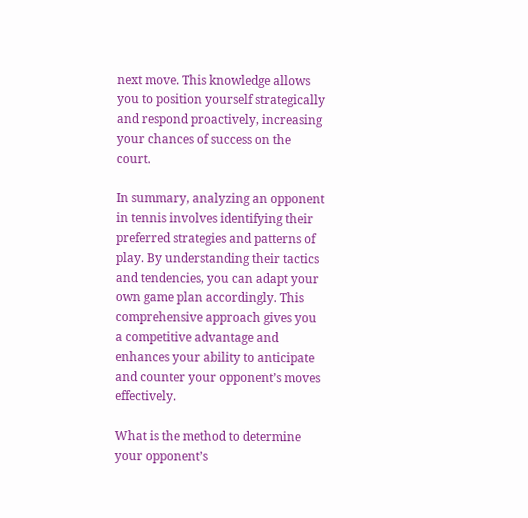next move. This knowledge allows you to position yourself strategically and respond proactively, increasing your chances of success on the court.

In summary, analyzing an opponent in tennis involves identifying their preferred strategies and patterns of play. By understanding their tactics and tendencies, you can adapt your own game plan accordingly. This comprehensive approach gives you a competitive advantage and enhances your ability to anticipate and counter your opponent’s moves effectively.

What is the method to determine your opponent’s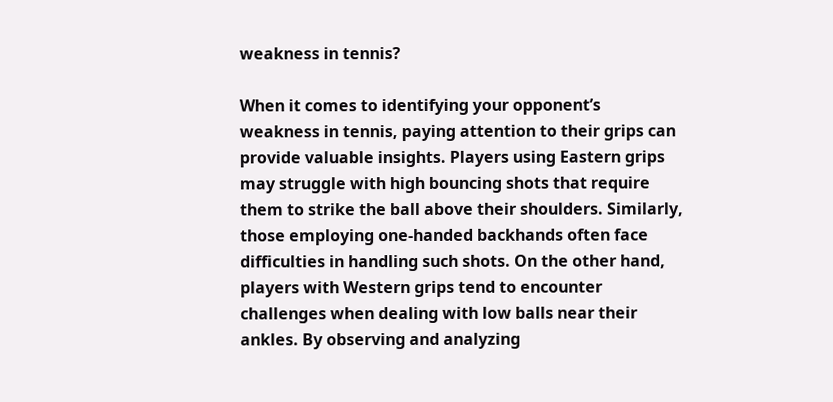weakness in tennis?

When it comes to identifying your opponent’s weakness in tennis, paying attention to their grips can provide valuable insights. Players using Eastern grips may struggle with high bouncing shots that require them to strike the ball above their shoulders. Similarly, those employing one-handed backhands often face difficulties in handling such shots. On the other hand, players with Western grips tend to encounter challenges when dealing with low balls near their ankles. By observing and analyzing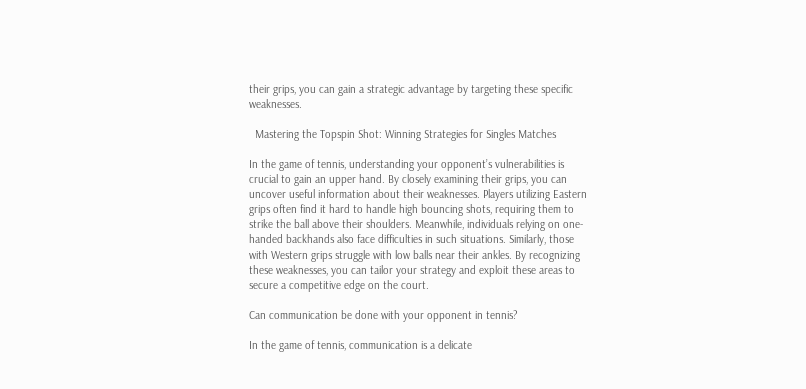their grips, you can gain a strategic advantage by targeting these specific weaknesses.

  Mastering the Topspin Shot: Winning Strategies for Singles Matches

In the game of tennis, understanding your opponent’s vulnerabilities is crucial to gain an upper hand. By closely examining their grips, you can uncover useful information about their weaknesses. Players utilizing Eastern grips often find it hard to handle high bouncing shots, requiring them to strike the ball above their shoulders. Meanwhile, individuals relying on one-handed backhands also face difficulties in such situations. Similarly, those with Western grips struggle with low balls near their ankles. By recognizing these weaknesses, you can tailor your strategy and exploit these areas to secure a competitive edge on the court.

Can communication be done with your opponent in tennis?

In the game of tennis, communication is a delicate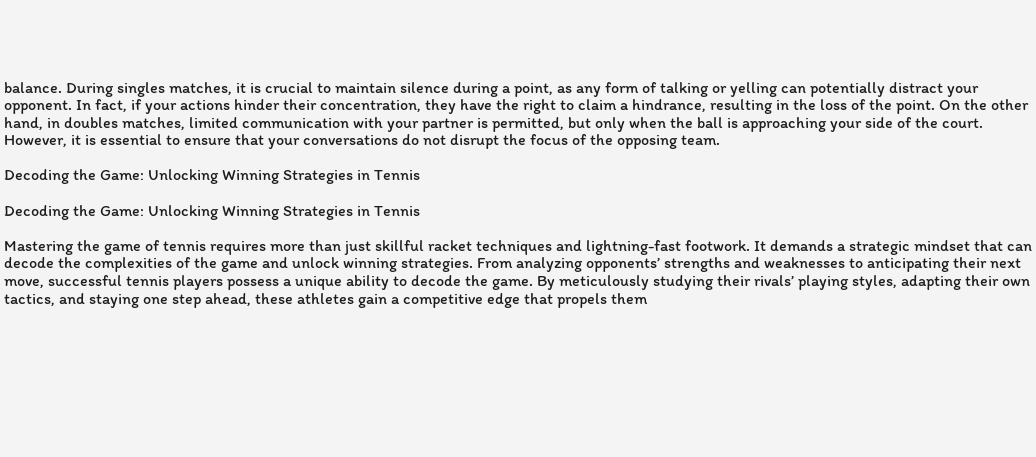balance. During singles matches, it is crucial to maintain silence during a point, as any form of talking or yelling can potentially distract your opponent. In fact, if your actions hinder their concentration, they have the right to claim a hindrance, resulting in the loss of the point. On the other hand, in doubles matches, limited communication with your partner is permitted, but only when the ball is approaching your side of the court. However, it is essential to ensure that your conversations do not disrupt the focus of the opposing team.

Decoding the Game: Unlocking Winning Strategies in Tennis

Decoding the Game: Unlocking Winning Strategies in Tennis

Mastering the game of tennis requires more than just skillful racket techniques and lightning-fast footwork. It demands a strategic mindset that can decode the complexities of the game and unlock winning strategies. From analyzing opponents’ strengths and weaknesses to anticipating their next move, successful tennis players possess a unique ability to decode the game. By meticulously studying their rivals’ playing styles, adapting their own tactics, and staying one step ahead, these athletes gain a competitive edge that propels them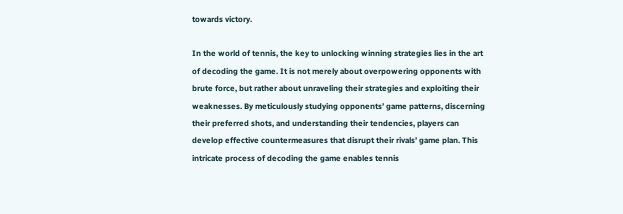towards victory.

In the world of tennis, the key to unlocking winning strategies lies in the art of decoding the game. It is not merely about overpowering opponents with brute force, but rather about unraveling their strategies and exploiting their weaknesses. By meticulously studying opponents’ game patterns, discerning their preferred shots, and understanding their tendencies, players can develop effective countermeasures that disrupt their rivals’ game plan. This intricate process of decoding the game enables tennis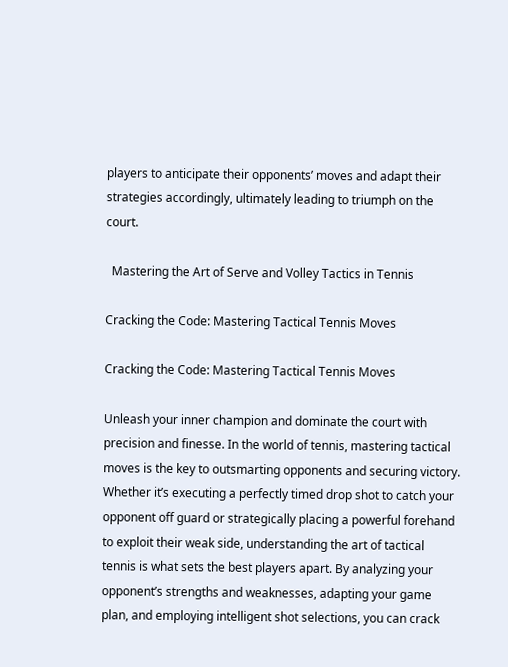players to anticipate their opponents’ moves and adapt their strategies accordingly, ultimately leading to triumph on the court.

  Mastering the Art of Serve and Volley Tactics in Tennis

Cracking the Code: Mastering Tactical Tennis Moves

Cracking the Code: Mastering Tactical Tennis Moves

Unleash your inner champion and dominate the court with precision and finesse. In the world of tennis, mastering tactical moves is the key to outsmarting opponents and securing victory. Whether it’s executing a perfectly timed drop shot to catch your opponent off guard or strategically placing a powerful forehand to exploit their weak side, understanding the art of tactical tennis is what sets the best players apart. By analyzing your opponent’s strengths and weaknesses, adapting your game plan, and employing intelligent shot selections, you can crack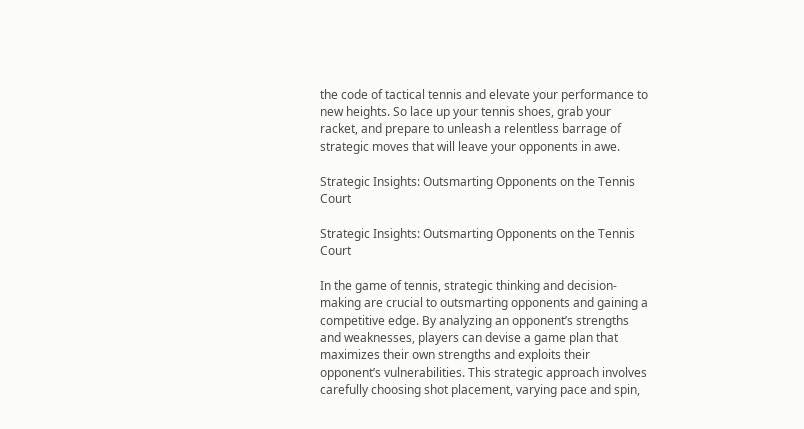the code of tactical tennis and elevate your performance to new heights. So lace up your tennis shoes, grab your racket, and prepare to unleash a relentless barrage of strategic moves that will leave your opponents in awe.

Strategic Insights: Outsmarting Opponents on the Tennis Court

Strategic Insights: Outsmarting Opponents on the Tennis Court

In the game of tennis, strategic thinking and decision-making are crucial to outsmarting opponents and gaining a competitive edge. By analyzing an opponent’s strengths and weaknesses, players can devise a game plan that maximizes their own strengths and exploits their opponent’s vulnerabilities. This strategic approach involves carefully choosing shot placement, varying pace and spin,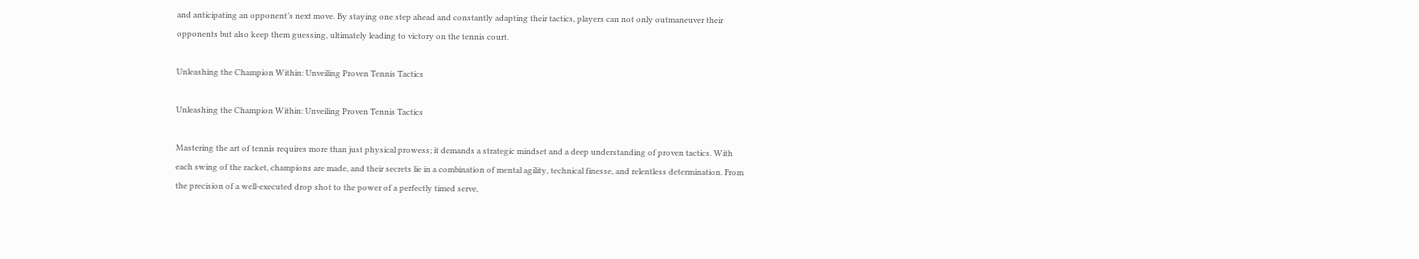and anticipating an opponent’s next move. By staying one step ahead and constantly adapting their tactics, players can not only outmaneuver their opponents but also keep them guessing, ultimately leading to victory on the tennis court.

Unleashing the Champion Within: Unveiling Proven Tennis Tactics

Unleashing the Champion Within: Unveiling Proven Tennis Tactics

Mastering the art of tennis requires more than just physical prowess; it demands a strategic mindset and a deep understanding of proven tactics. With each swing of the racket, champions are made, and their secrets lie in a combination of mental agility, technical finesse, and relentless determination. From the precision of a well-executed drop shot to the power of a perfectly timed serve,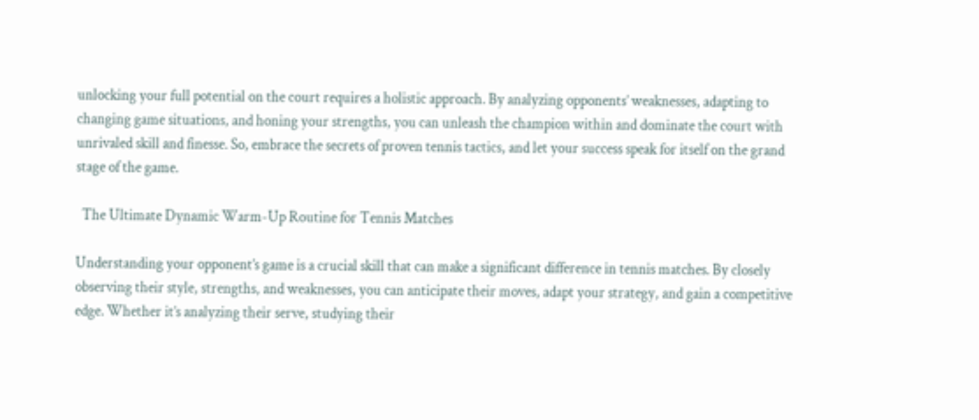unlocking your full potential on the court requires a holistic approach. By analyzing opponents’ weaknesses, adapting to changing game situations, and honing your strengths, you can unleash the champion within and dominate the court with unrivaled skill and finesse. So, embrace the secrets of proven tennis tactics, and let your success speak for itself on the grand stage of the game.

  The Ultimate Dynamic Warm-Up Routine for Tennis Matches

Understanding your opponent’s game is a crucial skill that can make a significant difference in tennis matches. By closely observing their style, strengths, and weaknesses, you can anticipate their moves, adapt your strategy, and gain a competitive edge. Whether it’s analyzing their serve, studying their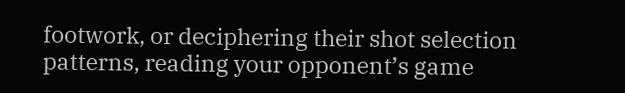footwork, or deciphering their shot selection patterns, reading your opponent’s game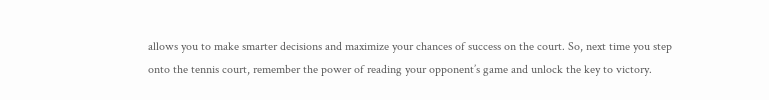allows you to make smarter decisions and maximize your chances of success on the court. So, next time you step onto the tennis court, remember the power of reading your opponent’s game and unlock the key to victory.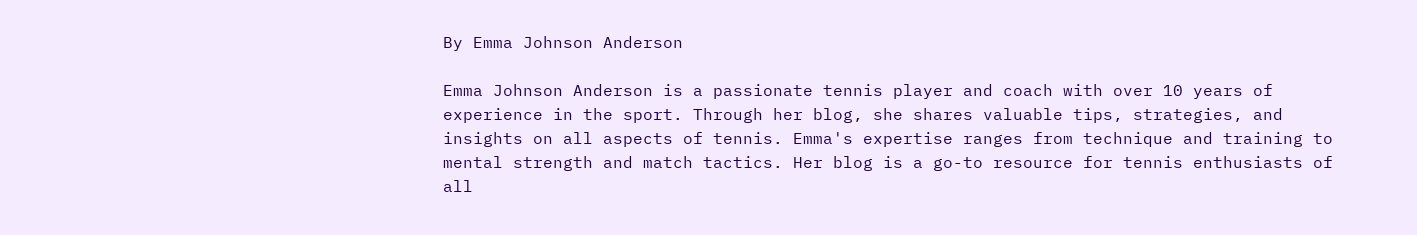By Emma Johnson Anderson

Emma Johnson Anderson is a passionate tennis player and coach with over 10 years of experience in the sport. Through her blog, she shares valuable tips, strategies, and insights on all aspects of tennis. Emma's expertise ranges from technique and training to mental strength and match tactics. Her blog is a go-to resource for tennis enthusiasts of all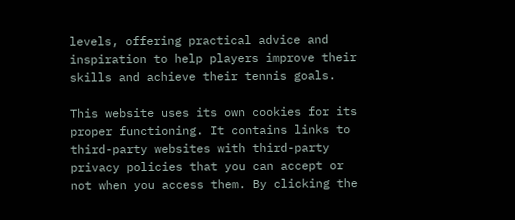levels, offering practical advice and inspiration to help players improve their skills and achieve their tennis goals.

This website uses its own cookies for its proper functioning. It contains links to third-party websites with third-party privacy policies that you can accept or not when you access them. By clicking the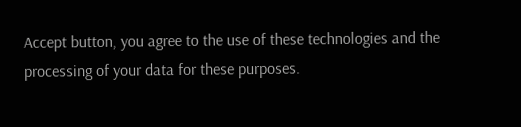Accept button, you agree to the use of these technologies and the processing of your data for these purposes.